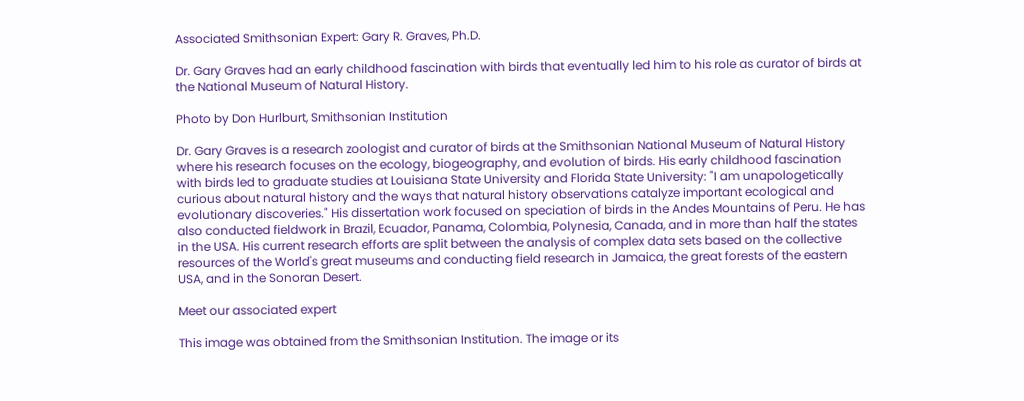Associated Smithsonian Expert: Gary R. Graves, Ph.D.

Dr. Gary Graves had an early childhood fascination with birds that eventually led him to his role as curator of birds at the National Museum of Natural History.

Photo by Don Hurlburt, Smithsonian Institution

Dr. Gary Graves is a research zoologist and curator of birds at the Smithsonian National Museum of Natural History where his research focuses on the ecology, biogeography, and evolution of birds. His early childhood fascination with birds led to graduate studies at Louisiana State University and Florida State University: "I am unapologetically curious about natural history and the ways that natural history observations catalyze important ecological and evolutionary discoveries." His dissertation work focused on speciation of birds in the Andes Mountains of Peru. He has also conducted fieldwork in Brazil, Ecuador, Panama, Colombia, Polynesia, Canada, and in more than half the states in the USA. His current research efforts are split between the analysis of complex data sets based on the collective resources of the World's great museums and conducting field research in Jamaica, the great forests of the eastern USA, and in the Sonoran Desert.

Meet our associated expert

This image was obtained from the Smithsonian Institution. The image or its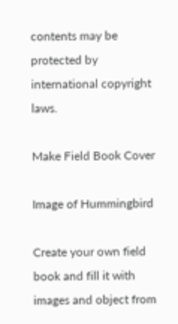contents may be protected by international copyright laws.

Make Field Book Cover

Image of Hummingbird

Create your own field book and fill it with images and object from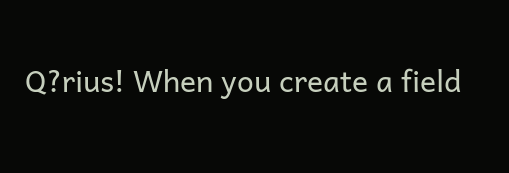Q?rius! When you create a field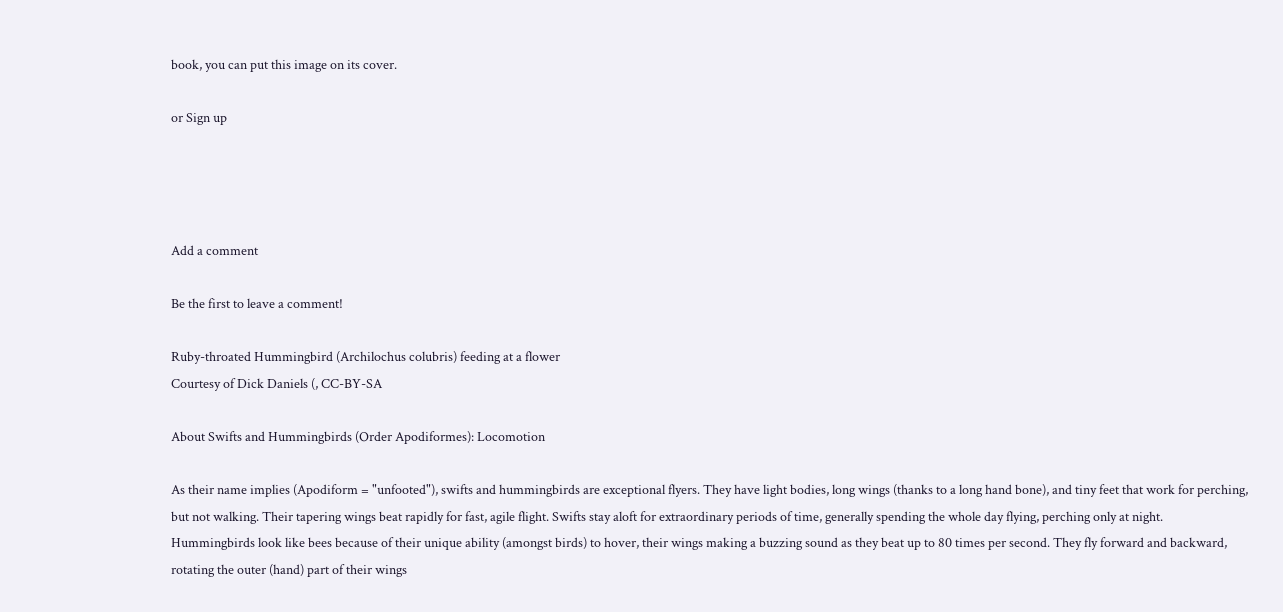book, you can put this image on its cover.

or Sign up




Add a comment

Be the first to leave a comment!

Ruby-throated Hummingbird (Archilochus colubris) feeding at a flower
Courtesy of Dick Daniels (, CC-BY-SA

About Swifts and Hummingbirds (Order Apodiformes): Locomotion

As their name implies (Apodiform = "unfooted"), swifts and hummingbirds are exceptional flyers. They have light bodies, long wings (thanks to a long hand bone), and tiny feet that work for perching, but not walking. Their tapering wings beat rapidly for fast, agile flight. Swifts stay aloft for extraordinary periods of time, generally spending the whole day flying, perching only at night. Hummingbirds look like bees because of their unique ability (amongst birds) to hover, their wings making a buzzing sound as they beat up to 80 times per second. They fly forward and backward, rotating the outer (hand) part of their wings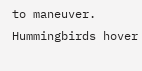to maneuver. Hummingbirds hover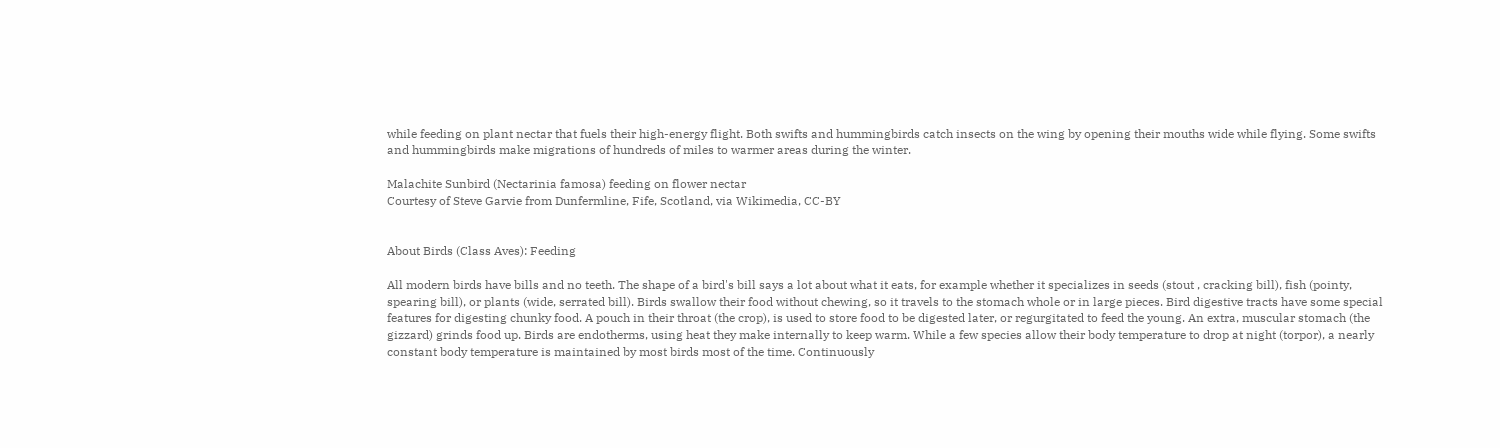while feeding on plant nectar that fuels their high-energy flight. Both swifts and hummingbirds catch insects on the wing by opening their mouths wide while flying. Some swifts and hummingbirds make migrations of hundreds of miles to warmer areas during the winter.

Malachite Sunbird (Nectarinia famosa) feeding on flower nectar
Courtesy of Steve Garvie from Dunfermline, Fife, Scotland, via Wikimedia, CC-BY


About Birds (Class Aves): Feeding

All modern birds have bills and no teeth. The shape of a bird's bill says a lot about what it eats, for example whether it specializes in seeds (stout , cracking bill), fish (pointy, spearing bill), or plants (wide, serrated bill). Birds swallow their food without chewing, so it travels to the stomach whole or in large pieces. Bird digestive tracts have some special features for digesting chunky food. A pouch in their throat (the crop), is used to store food to be digested later, or regurgitated to feed the young. An extra, muscular stomach (the gizzard) grinds food up. Birds are endotherms, using heat they make internally to keep warm. While a few species allow their body temperature to drop at night (torpor), a nearly constant body temperature is maintained by most birds most of the time. Continuously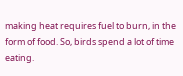making heat requires fuel to burn, in the form of food. So, birds spend a lot of time eating.